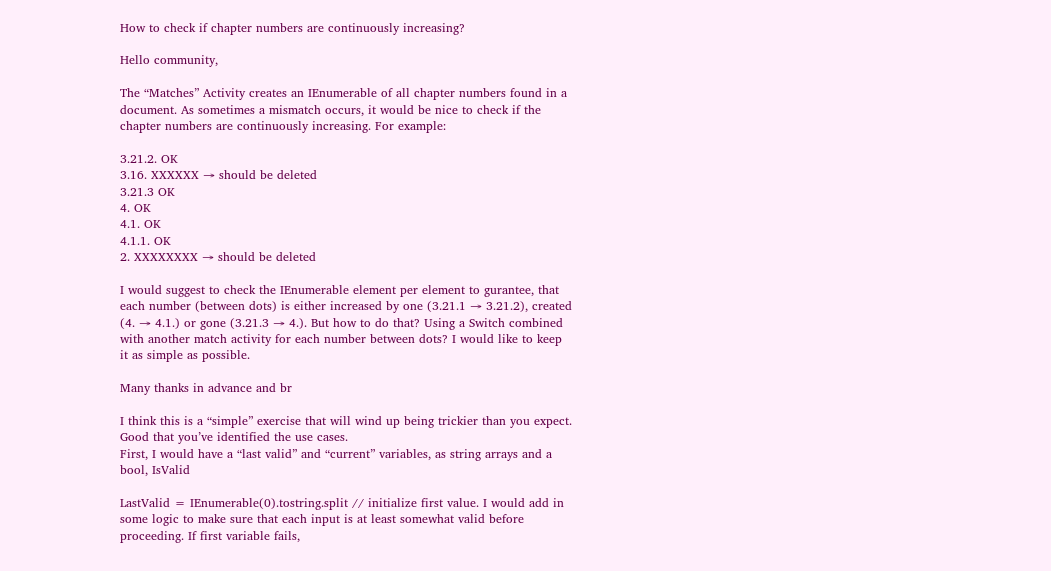How to check if chapter numbers are continuously increasing?

Hello community,

The “Matches” Activity creates an IEnumerable of all chapter numbers found in a document. As sometimes a mismatch occurs, it would be nice to check if the chapter numbers are continuously increasing. For example:

3.21.2. OK
3.16. XXXXXX → should be deleted
3.21.3 OK
4. OK
4.1. OK
4.1.1. OK
2. XXXXXXXX → should be deleted

I would suggest to check the IEnumerable element per element to gurantee, that each number (between dots) is either increased by one (3.21.1 → 3.21.2), created (4. → 4.1.) or gone (3.21.3 → 4.). But how to do that? Using a Switch combined with another match activity for each number between dots? I would like to keep it as simple as possible.

Many thanks in advance and br

I think this is a “simple” exercise that will wind up being trickier than you expect. Good that you’ve identified the use cases.
First, I would have a “last valid” and “current” variables, as string arrays and a bool, IsValid

LastValid = IEnumerable(0).tostring.split // initialize first value. I would add in some logic to make sure that each input is at least somewhat valid before proceeding. If first variable fails,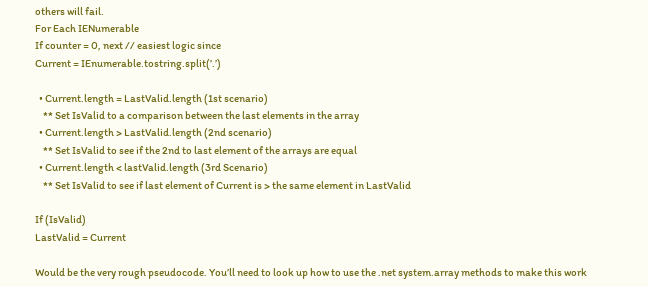others will fail.
For Each IENumerable
If counter = 0, next // easiest logic since
Current = IEnumerable.tostring.split(’.’)

  • Current.length = LastValid.length (1st scenario)
    ** Set IsValid to a comparison between the last elements in the array
  • Current.length > LastValid.length (2nd scenario)
    ** Set IsValid to see if the 2nd to last element of the arrays are equal
  • Current.length < lastValid.length (3rd Scenario)
    ** Set IsValid to see if last element of Current is > the same element in LastValid

If (IsValid)
LastValid = Current

Would be the very rough pseudocode. You’ll need to look up how to use the .net system.array methods to make this work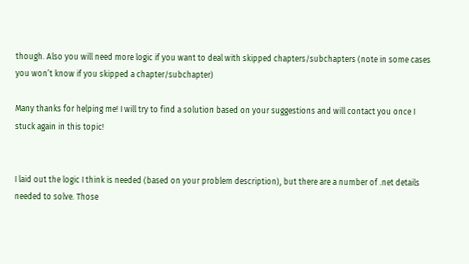though. Also you will need more logic if you want to deal with skipped chapters/subchapters (note in some cases you won’t know if you skipped a chapter/subchapter)

Many thanks for helping me! I will try to find a solution based on your suggestions and will contact you once I stuck again in this topic!


I laid out the logic I think is needed (based on your problem description), but there are a number of .net details needed to solve. Those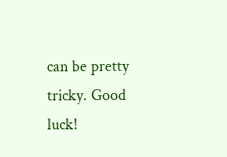can be pretty tricky. Good luck!